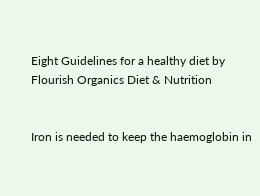Eight Guidelines for a healthy diet by Flourish Organics Diet & Nutrition


Iron is needed to keep the haemoglobin in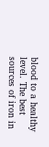blood to a healthy level. The best sources of iron in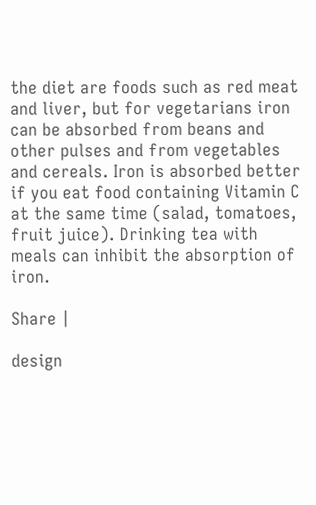the diet are foods such as red meat and liver, but for vegetarians iron can be absorbed from beans and other pulses and from vegetables and cereals. Iron is absorbed better if you eat food containing Vitamin C at the same time (salad, tomatoes, fruit juice). Drinking tea with meals can inhibit the absorption of iron.

Share |

design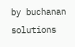by buchanan solutions